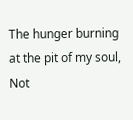The hunger burning at the pit of my soul, Not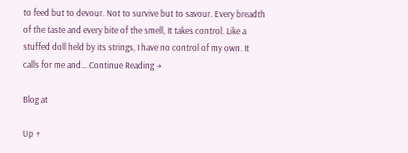to feed but to devour. Not to survive but to savour. Every breadth of the taste and every bite of the smell, It takes control. Like a stuffed doll held by its strings, I have no control of my own. It calls for me and... Continue Reading →

Blog at

Up ↑